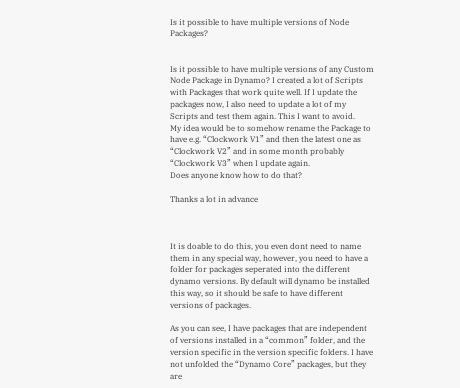Is it possible to have multiple versions of Node Packages?


Is it possible to have multiple versions of any Custom Node Package in Dynamo? I created a lot of Scripts with Packages that work quite well. If I update the packages now, I also need to update a lot of my Scripts and test them again. This I want to avoid.
My idea would be to somehow rename the Package to have e.g. “Clockwork V1” and then the latest one as “Clockwork V2” and in some month probably “Clockwork V3” when I update again.
Does anyone know how to do that?

Thanks a lot in advance



It is doable to do this, you even dont need to name them in any special way, however, you need to have a folder for packages seperated into the different dynamo versions. By default will dynamo be installed this way, so it should be safe to have different versions of packages.

As you can see, I have packages that are independent of versions installed in a “common” folder, and the version specific in the version specific folders. I have not unfolded the “Dynamo Core” packages, but they are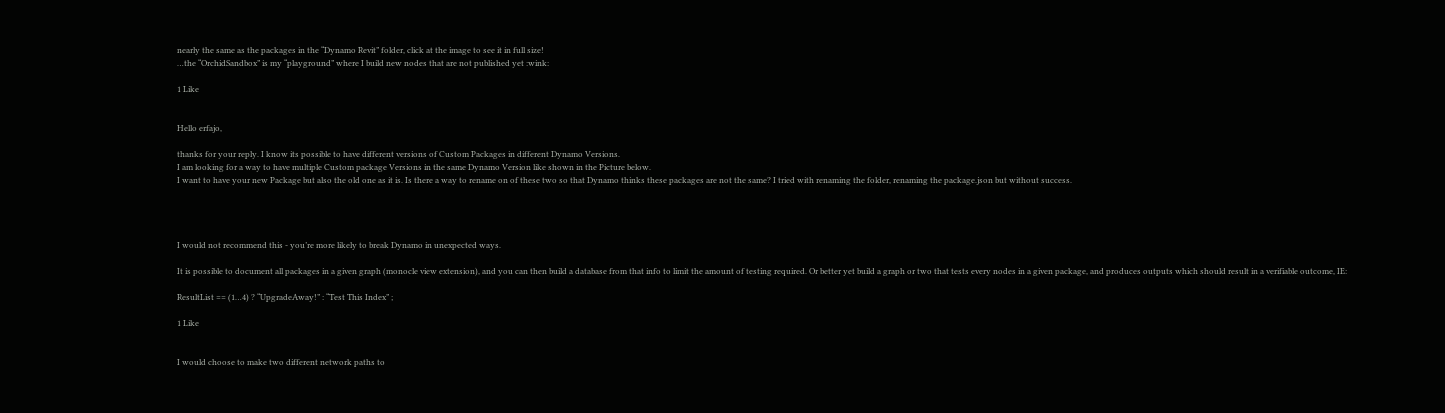nearly the same as the packages in the “Dynamo Revit” folder, click at the image to see it in full size!
…the “OrchidSandbox” is my “playground” where I build new nodes that are not published yet :wink:

1 Like


Hello erfajo,

thanks for your reply. I know its possible to have different versions of Custom Packages in different Dynamo Versions.
I am looking for a way to have multiple Custom package Versions in the same Dynamo Version like shown in the Picture below.
I want to have your new Package but also the old one as it is. Is there a way to rename on of these two so that Dynamo thinks these packages are not the same? I tried with renaming the folder, renaming the package.json but without success.




I would not recommend this - you’re more likely to break Dynamo in unexpected ways.

It is possible to document all packages in a given graph (monocle view extension), and you can then build a database from that info to limit the amount of testing required. Or better yet build a graph or two that tests every nodes in a given package, and produces outputs which should result in a verifiable outcome, IE:

ResultList == (1…4) ? “UpgradeAway!” : “Test This Index” ;

1 Like


I would choose to make two different network paths to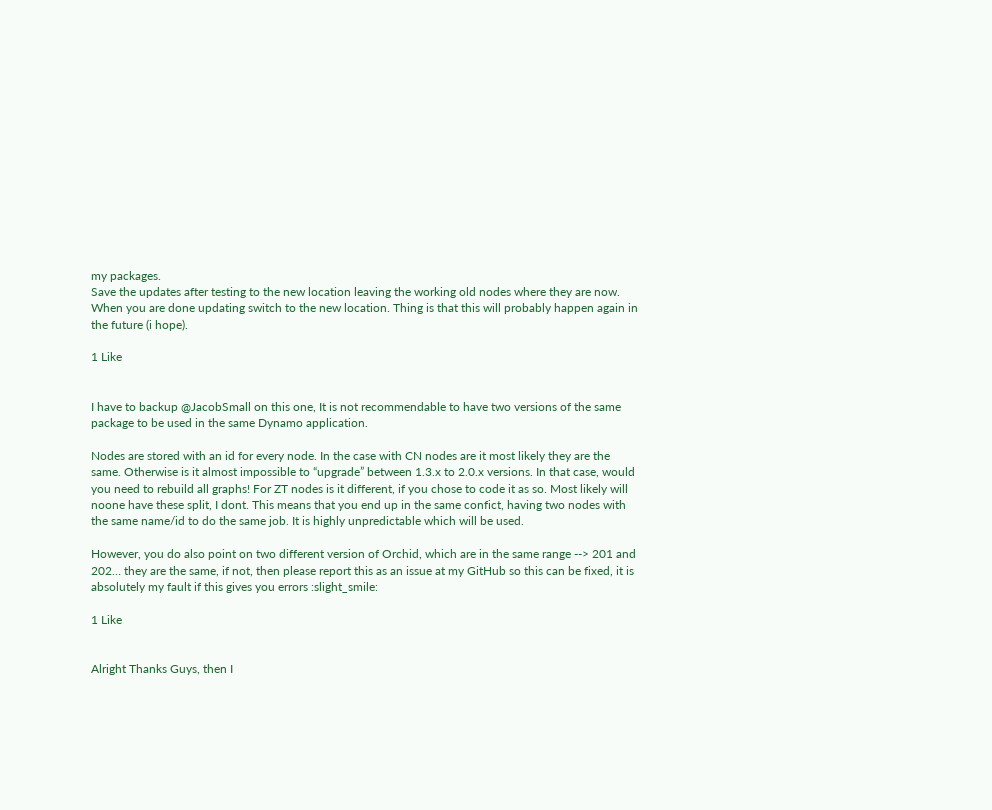my packages.
Save the updates after testing to the new location leaving the working old nodes where they are now.
When you are done updating switch to the new location. Thing is that this will probably happen again in the future (i hope).

1 Like


I have to backup @JacobSmall on this one, It is not recommendable to have two versions of the same package to be used in the same Dynamo application.

Nodes are stored with an id for every node. In the case with CN nodes are it most likely they are the same. Otherwise is it almost impossible to “upgrade” between 1.3.x to 2.0.x versions. In that case, would you need to rebuild all graphs! For ZT nodes is it different, if you chose to code it as so. Most likely will noone have these split, I dont. This means that you end up in the same confict, having two nodes with the same name/id to do the same job. It is highly unpredictable which will be used.

However, you do also point on two different version of Orchid, which are in the same range --> 201 and 202… they are the same, if not, then please report this as an issue at my GitHub so this can be fixed, it is absolutely my fault if this gives you errors :slight_smile:

1 Like


Alright Thanks Guys, then I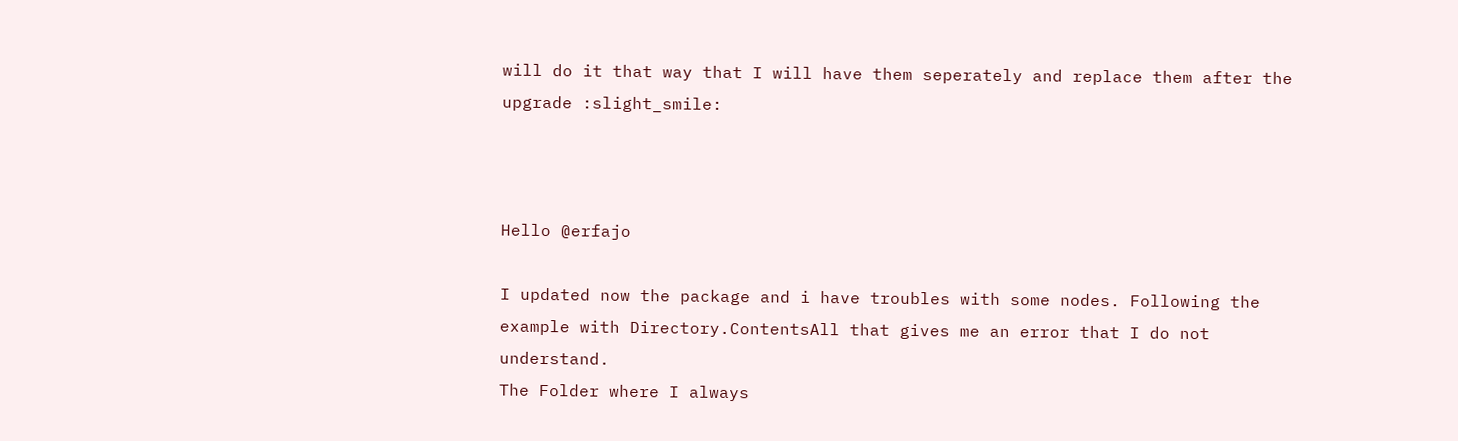will do it that way that I will have them seperately and replace them after the upgrade :slight_smile:



Hello @erfajo

I updated now the package and i have troubles with some nodes. Following the example with Directory.ContentsAll that gives me an error that I do not understand.
The Folder where I always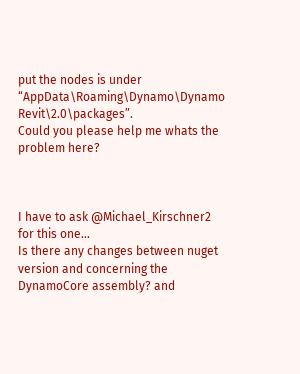put the nodes is under “AppData\Roaming\Dynamo\Dynamo Revit\2.0\packages”.
Could you please help me whats the problem here?



I have to ask @Michael_Kirschner2 for this one…
Is there any changes between nuget version and concerning the DynamoCore assembly? and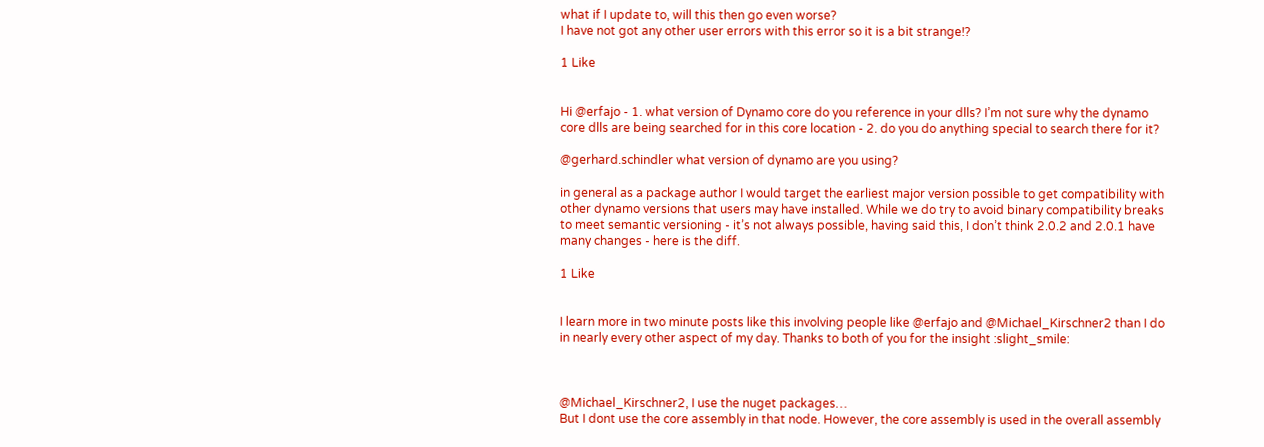what if I update to, will this then go even worse?
I have not got any other user errors with this error so it is a bit strange!?

1 Like


Hi @erfajo - 1. what version of Dynamo core do you reference in your dlls? I’m not sure why the dynamo core dlls are being searched for in this core location - 2. do you do anything special to search there for it?

@gerhard.schindler what version of dynamo are you using?

in general as a package author I would target the earliest major version possible to get compatibility with other dynamo versions that users may have installed. While we do try to avoid binary compatibility breaks to meet semantic versioning - it’s not always possible, having said this, I don’t think 2.0.2 and 2.0.1 have many changes - here is the diff.

1 Like


I learn more in two minute posts like this involving people like @erfajo and @Michael_Kirschner2 than I do in nearly every other aspect of my day. Thanks to both of you for the insight :slight_smile:



@Michael_Kirschner2, I use the nuget packages…
But I dont use the core assembly in that node. However, the core assembly is used in the overall assembly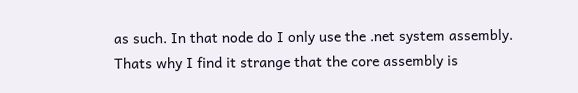as such. In that node do I only use the .net system assembly. Thats why I find it strange that the core assembly is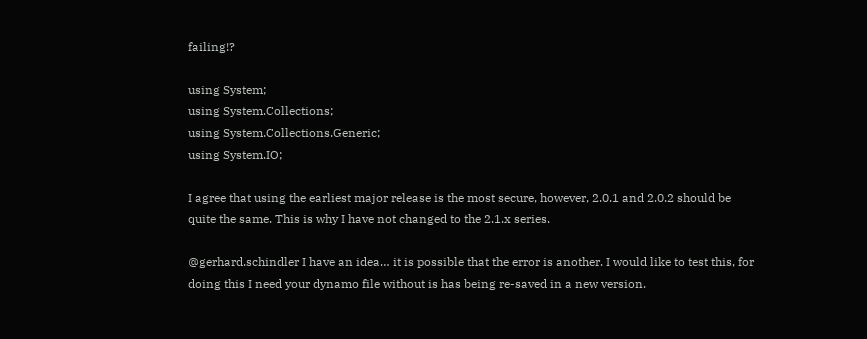failing!?

using System;
using System.Collections;
using System.Collections.Generic;
using System.IO;

I agree that using the earliest major release is the most secure, however, 2.0.1 and 2.0.2 should be quite the same. This is why I have not changed to the 2.1.x series.

@gerhard.schindler I have an idea… it is possible that the error is another. I would like to test this, for doing this I need your dynamo file without is has being re-saved in a new version.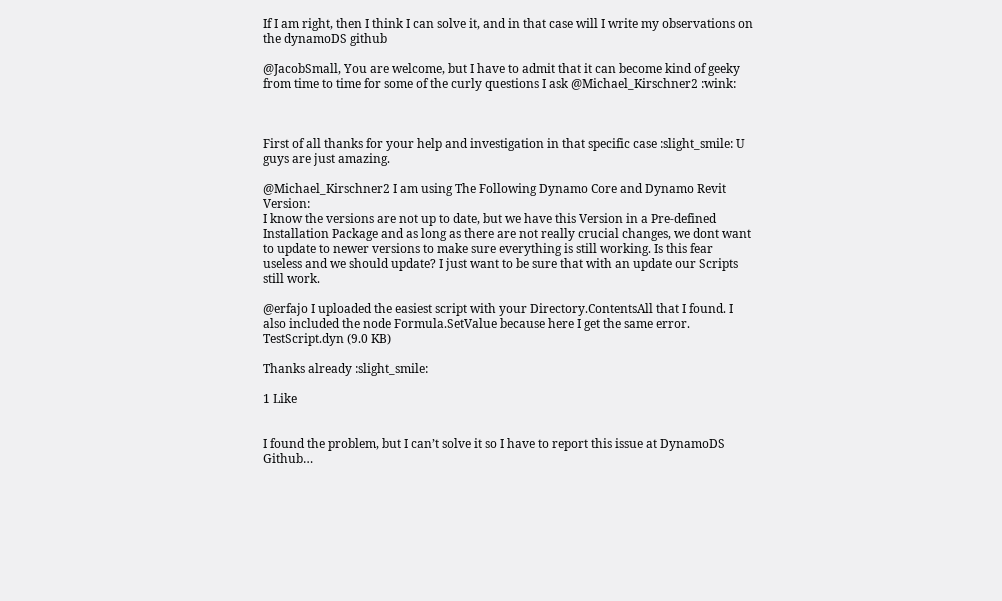If I am right, then I think I can solve it, and in that case will I write my observations on the dynamoDS github

@JacobSmall, You are welcome, but I have to admit that it can become kind of geeky from time to time for some of the curly questions I ask @Michael_Kirschner2 :wink:



First of all thanks for your help and investigation in that specific case :slight_smile: U guys are just amazing.

@Michael_Kirschner2 I am using The Following Dynamo Core and Dynamo Revit Version:
I know the versions are not up to date, but we have this Version in a Pre-defined Installation Package and as long as there are not really crucial changes, we dont want to update to newer versions to make sure everything is still working. Is this fear useless and we should update? I just want to be sure that with an update our Scripts still work.

@erfajo I uploaded the easiest script with your Directory.ContentsAll that I found. I also included the node Formula.SetValue because here I get the same error.
TestScript.dyn (9.0 KB)

Thanks already :slight_smile:

1 Like


I found the problem, but I can’t solve it so I have to report this issue at DynamoDS Github…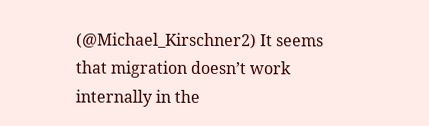(@Michael_Kirschner2) It seems that migration doesn’t work internally in the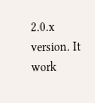2.0.x version. It work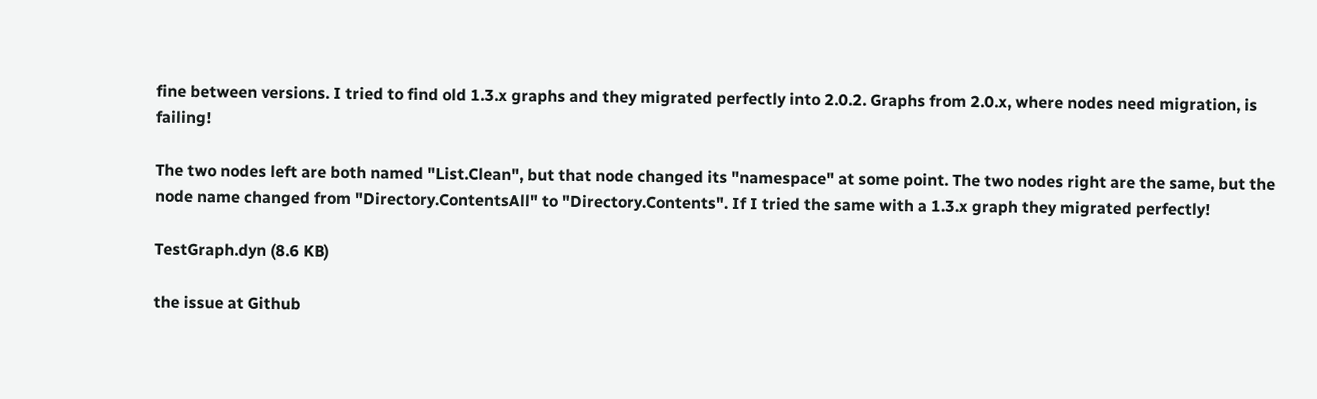fine between versions. I tried to find old 1.3.x graphs and they migrated perfectly into 2.0.2. Graphs from 2.0.x, where nodes need migration, is failing!

The two nodes left are both named "List.Clean", but that node changed its "namespace" at some point. The two nodes right are the same, but the node name changed from "Directory.ContentsAll" to "Directory.Contents". If I tried the same with a 1.3.x graph they migrated perfectly!

TestGraph.dyn (8.6 KB)

the issue at Github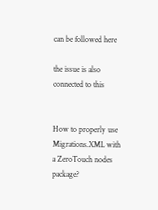can be followed here

the issue is also connected to this


How to properly use Migrations.XML with a ZeroTouch nodes package?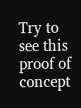Try to see this proof of concept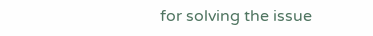for solving the issue